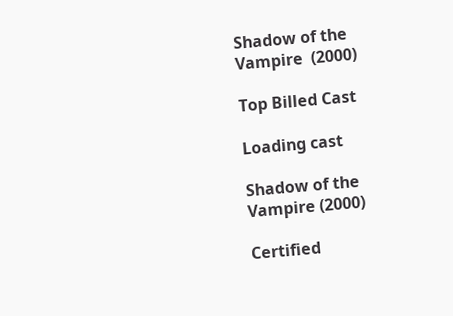Shadow of the Vampire  (2000)

Top Billed Cast

Loading cast

Shadow of the Vampire (2000)

Certified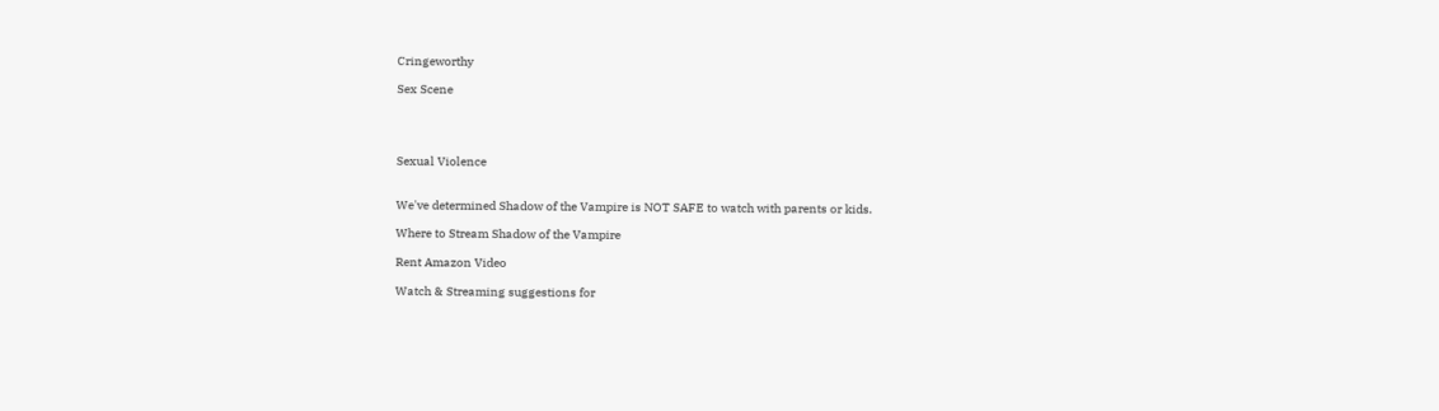Cringeworthy

Sex Scene




Sexual Violence


We've determined Shadow of the Vampire is NOT SAFE to watch with parents or kids.

Where to Stream Shadow of the Vampire

Rent Amazon Video

Watch & Streaming suggestions for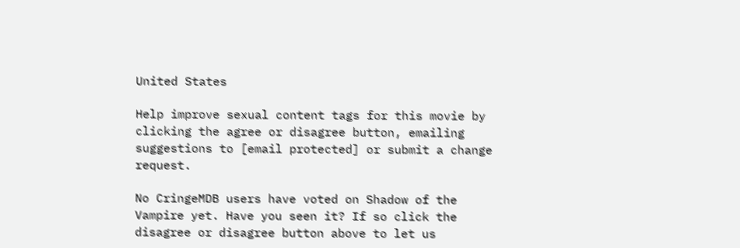United States

Help improve sexual content tags for this movie by clicking the agree or disagree button, emailing suggestions to [email protected] or submit a change request.

No CringeMDB users have voted on Shadow of the Vampire yet. Have you seen it? If so click the disagree or disagree button above to let us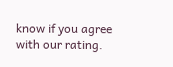know if you agree with our rating.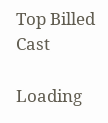Top Billed Cast

Loading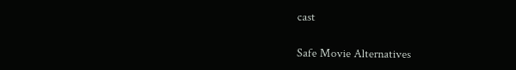cast

Safe Movie Alternatives